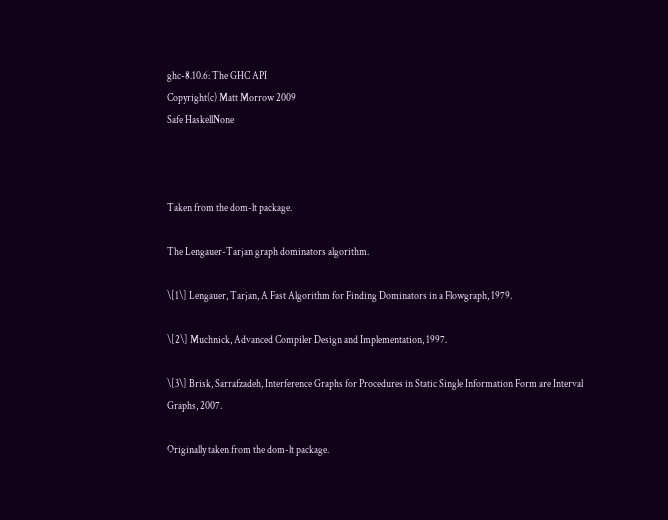ghc-8.10.6: The GHC API
Copyright(c) Matt Morrow 2009
Safe HaskellNone



Taken from the dom-lt package.

The Lengauer-Tarjan graph dominators algorithm.

\[1\] Lengauer, Tarjan, A Fast Algorithm for Finding Dominators in a Flowgraph, 1979.

\[2\] Muchnick, Advanced Compiler Design and Implementation, 1997.

\[3\] Brisk, Sarrafzadeh, Interference Graphs for Procedures in Static Single Information Form are Interval Graphs, 2007.

Originally taken from the dom-lt package.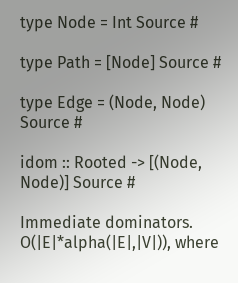type Node = Int Source #

type Path = [Node] Source #

type Edge = (Node, Node) Source #

idom :: Rooted -> [(Node, Node)] Source #

Immediate dominators. O(|E|*alpha(|E|,|V|)), where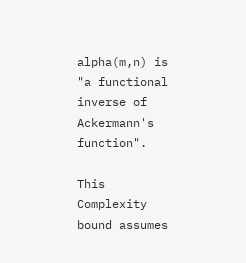alpha(m,n) is "a functional inverse of Ackermann's function".

This Complexity bound assumes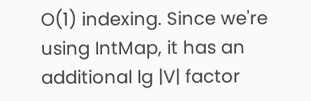O(1) indexing. Since we're using IntMap, it has an additional lg |V| factor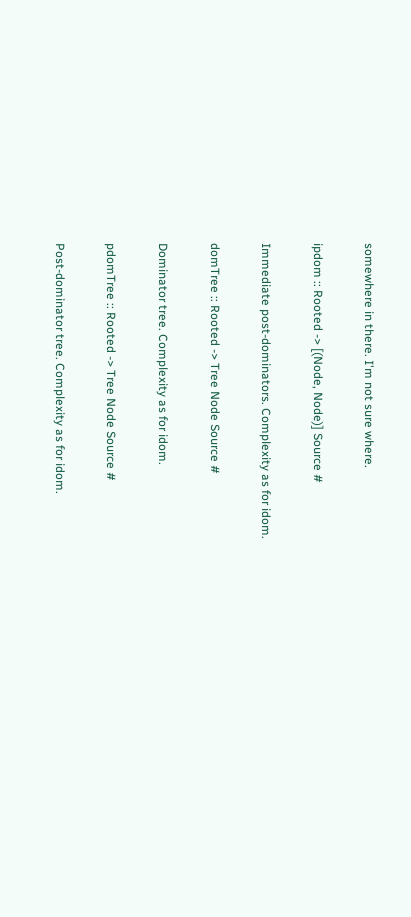somewhere in there. I'm not sure where.

ipdom :: Rooted -> [(Node, Node)] Source #

Immediate post-dominators. Complexity as for idom.

domTree :: Rooted -> Tree Node Source #

Dominator tree. Complexity as for idom.

pdomTree :: Rooted -> Tree Node Source #

Post-dominator tree. Complexity as for idom.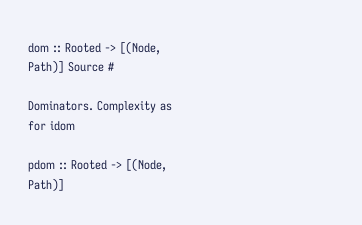dom :: Rooted -> [(Node, Path)] Source #

Dominators. Complexity as for idom

pdom :: Rooted -> [(Node, Path)]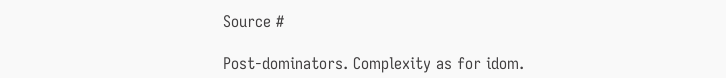Source #

Post-dominators. Complexity as for idom.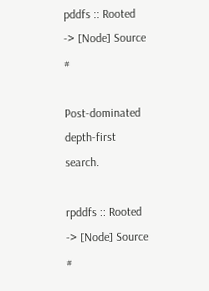pddfs :: Rooted -> [Node] Source #

Post-dominated depth-first search.

rpddfs :: Rooted -> [Node] Source #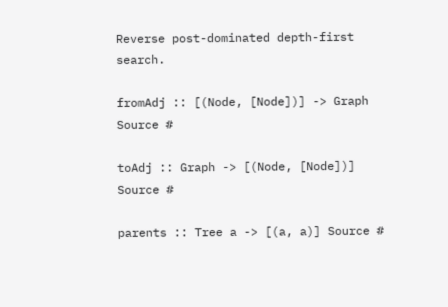Reverse post-dominated depth-first search.

fromAdj :: [(Node, [Node])] -> Graph Source #

toAdj :: Graph -> [(Node, [Node])] Source #

parents :: Tree a -> [(a, a)] Source #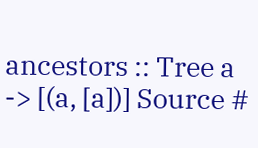ancestors :: Tree a -> [(a, [a])] Source #